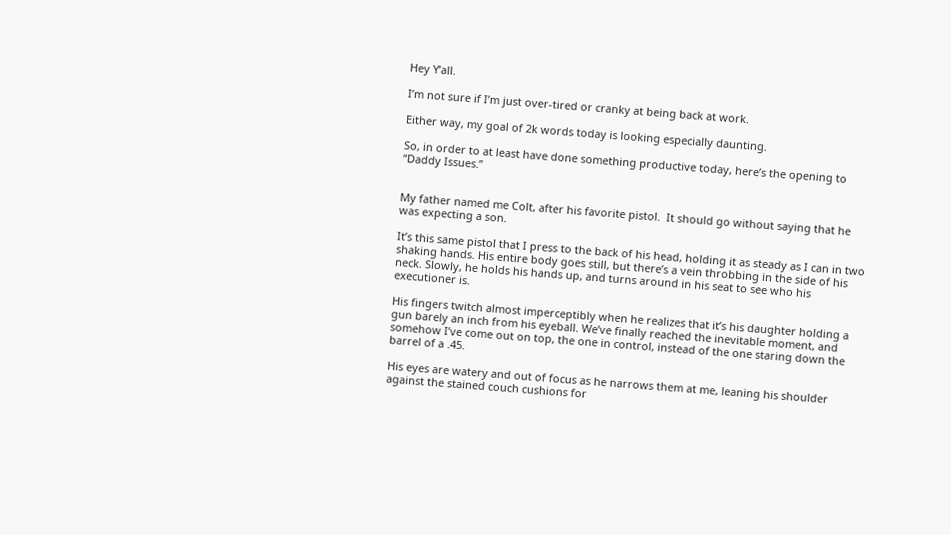Hey Y’all.

I’m not sure if I’m just over-tired or cranky at being back at work.

Either way, my goal of 2k words today is looking especially daunting.

So, in order to at least have done something productive today, here’s the opening to “Daddy Issues.”


My father named me Colt, after his favorite pistol.  It should go without saying that he was expecting a son.

It’s this same pistol that I press to the back of his head, holding it as steady as I can in two shaking hands. His entire body goes still, but there’s a vein throbbing in the side of his neck. Slowly, he holds his hands up, and turns around in his seat to see who his executioner is.

His fingers twitch almost imperceptibly when he realizes that it’s his daughter holding a gun barely an inch from his eyeball. We’ve finally reached the inevitable moment, and somehow I’ve come out on top, the one in control, instead of the one staring down the barrel of a .45.

His eyes are watery and out of focus as he narrows them at me, leaning his shoulder against the stained couch cushions for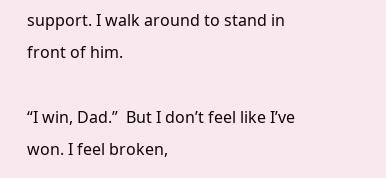support. I walk around to stand in front of him.

“I win, Dad.”  But I don’t feel like I’ve won. I feel broken,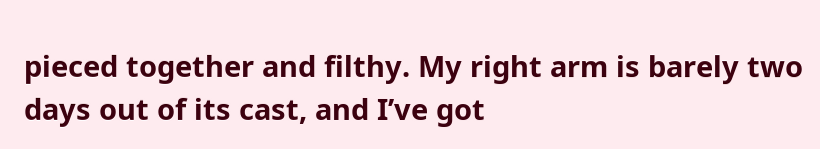pieced together and filthy. My right arm is barely two days out of its cast, and I’ve got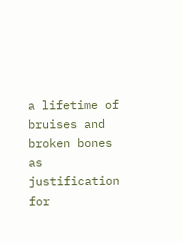a lifetime of bruises and broken bones as justification for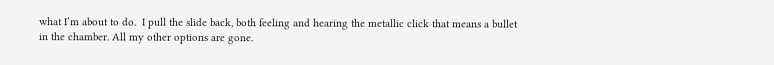what I’m about to do.  I pull the slide back, both feeling and hearing the metallic click that means a bullet in the chamber. All my other options are gone.